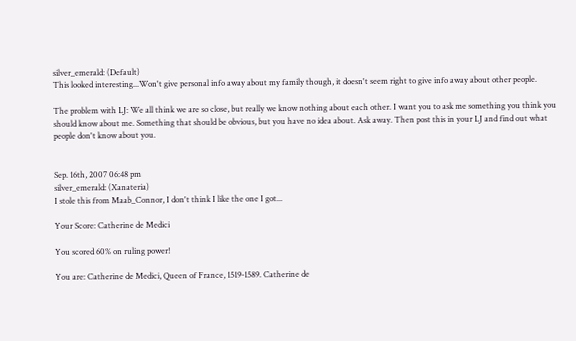silver_emerald: (Default)
This looked interesting...Won't give personal info away about my family though, it doesn't seem right to give info away about other people.

The problem with LJ: We all think we are so close, but really we know nothing about each other. I want you to ask me something you think you should know about me. Something that should be obvious, but you have no idea about. Ask away. Then post this in your LJ and find out what people don't know about you.


Sep. 16th, 2007 06:48 pm
silver_emerald: (Xanateria)
I stole this from Maab_Connor, I don't think I like the one I got...

Your Score: Catherine de Medici

You scored 60% on ruling power!

You are: Catherine de Medici, Queen of France, 1519-1589. Catherine de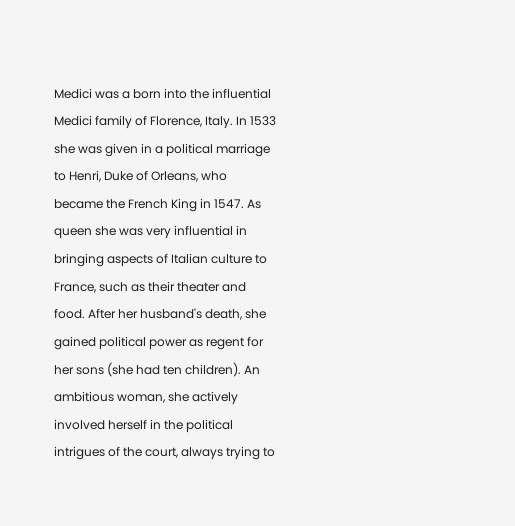Medici was a born into the influential Medici family of Florence, Italy. In 1533 she was given in a political marriage to Henri, Duke of Orleans, who became the French King in 1547. As queen she was very influential in bringing aspects of Italian culture to France, such as their theater and food. After her husband's death, she gained political power as regent for her sons (she had ten children). An ambitious woman, she actively involved herself in the political intrigues of the court, always trying to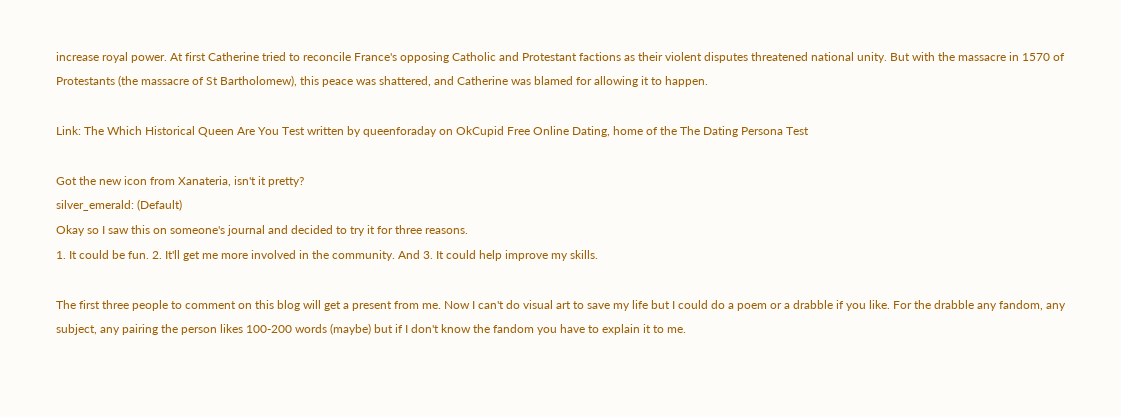increase royal power. At first Catherine tried to reconcile France's opposing Catholic and Protestant factions as their violent disputes threatened national unity. But with the massacre in 1570 of Protestants (the massacre of St Bartholomew), this peace was shattered, and Catherine was blamed for allowing it to happen.

Link: The Which Historical Queen Are You Test written by queenforaday on OkCupid Free Online Dating, home of the The Dating Persona Test

Got the new icon from Xanateria, isn't it pretty?
silver_emerald: (Default)
Okay so I saw this on someone's journal and decided to try it for three reasons.
1. It could be fun. 2. It'll get me more involved in the community. And 3. It could help improve my skills.

The first three people to comment on this blog will get a present from me. Now I can't do visual art to save my life but I could do a poem or a drabble if you like. For the drabble any fandom, any subject, any pairing the person likes 100-200 words (maybe) but if I don't know the fandom you have to explain it to me.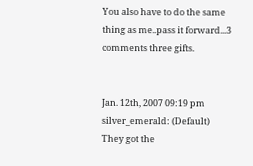You also have to do the same thing as me..pass it forward...3 comments three gifts.


Jan. 12th, 2007 09:19 pm
silver_emerald: (Default)
They got the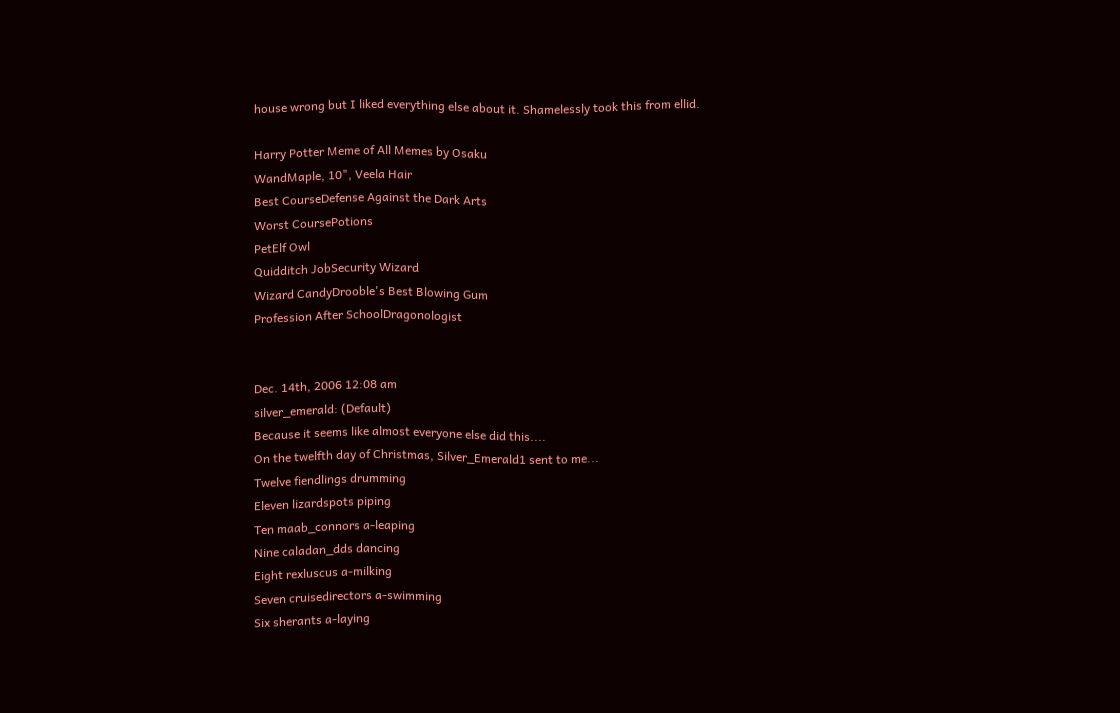house wrong but I liked everything else about it. Shamelessly took this from ellid.

Harry Potter Meme of All Memes by Osaku
WandMaple, 10", Veela Hair
Best CourseDefense Against the Dark Arts
Worst CoursePotions
PetElf Owl
Quidditch JobSecurity Wizard
Wizard CandyDrooble's Best Blowing Gum
Profession After SchoolDragonologist


Dec. 14th, 2006 12:08 am
silver_emerald: (Default)
Because it seems like almost everyone else did this....
On the twelfth day of Christmas, Silver_Emerald1 sent to me...
Twelve fiendlings drumming
Eleven lizardspots piping
Ten maab_connors a-leaping
Nine caladan_dds dancing
Eight rexluscus a-milking
Seven cruisedirectors a-swimming
Six sherants a-laying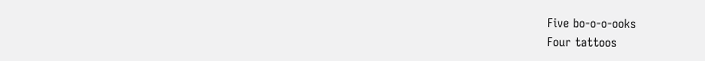Five bo-o-o-ooks
Four tattoos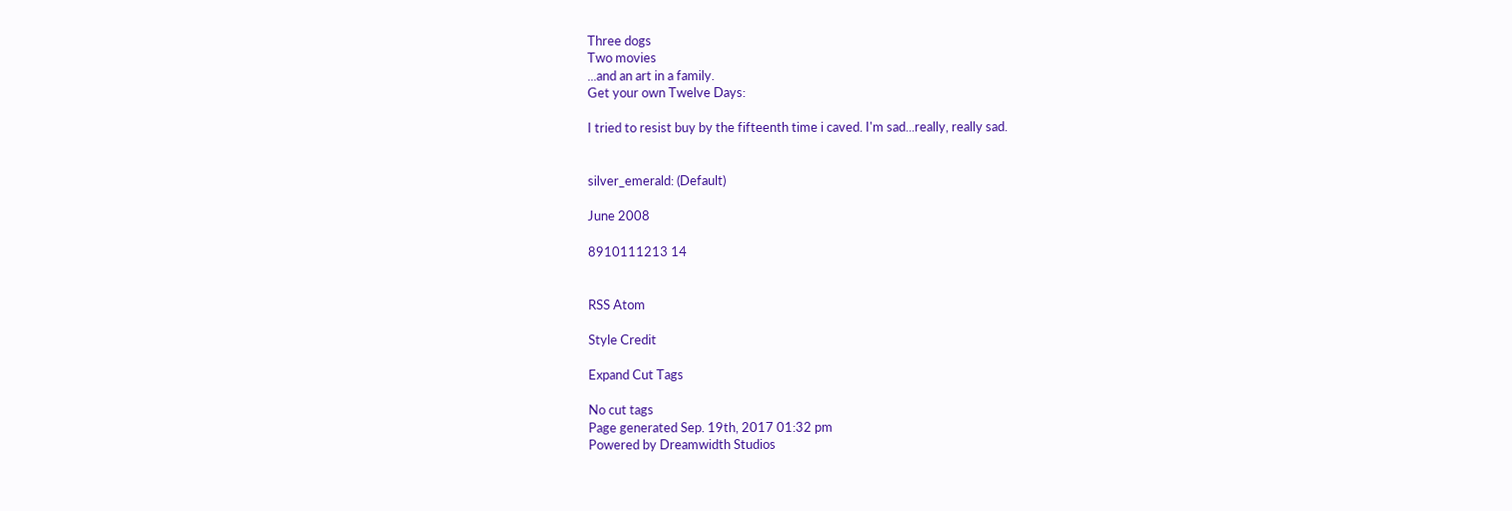Three dogs
Two movies
...and an art in a family.
Get your own Twelve Days:

I tried to resist buy by the fifteenth time i caved. I'm sad...really, really sad.


silver_emerald: (Default)

June 2008

8910111213 14


RSS Atom

Style Credit

Expand Cut Tags

No cut tags
Page generated Sep. 19th, 2017 01:32 pm
Powered by Dreamwidth Studios